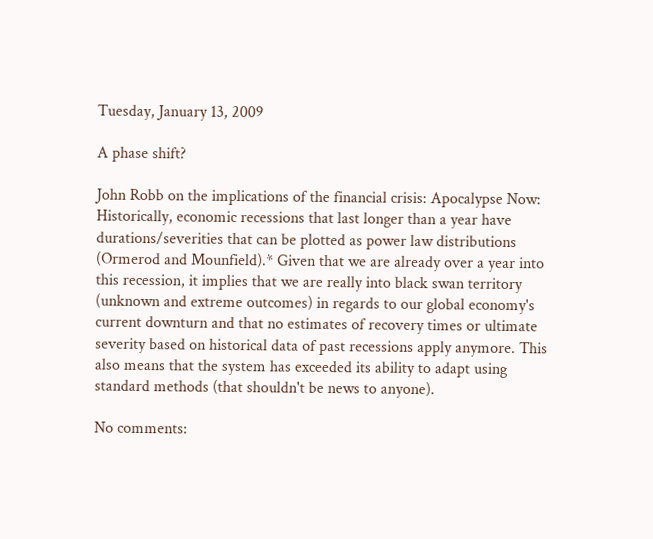Tuesday, January 13, 2009

A phase shift?

John Robb on the implications of the financial crisis: Apocalypse Now:
Historically, economic recessions that last longer than a year have durations/severities that can be plotted as power law distributions (Ormerod and Mounfield).* Given that we are already over a year into this recession, it implies that we are really into black swan territory (unknown and extreme outcomes) in regards to our global economy's current downturn and that no estimates of recovery times or ultimate severity based on historical data of past recessions apply anymore. This also means that the system has exceeded its ability to adapt using standard methods (that shouldn't be news to anyone).

No comments: